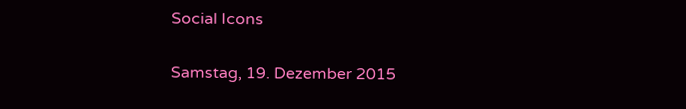Social Icons

Samstag, 19. Dezember 2015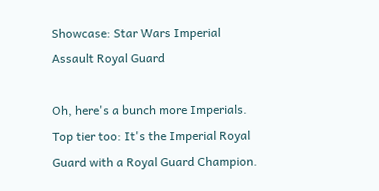Showcase: Star Wars Imperial Assault Royal Guard

Oh, here's a bunch more Imperials. Top tier too: It's the Imperial Royal Guard with a Royal Guard Champion.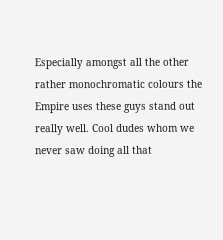Especially amongst all the other rather monochromatic colours the Empire uses these guys stand out really well. Cool dudes whom we never saw doing all that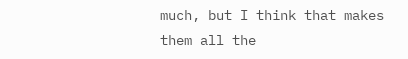much, but I think that makes them all the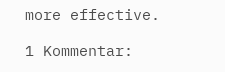more effective.

1 Kommentar: